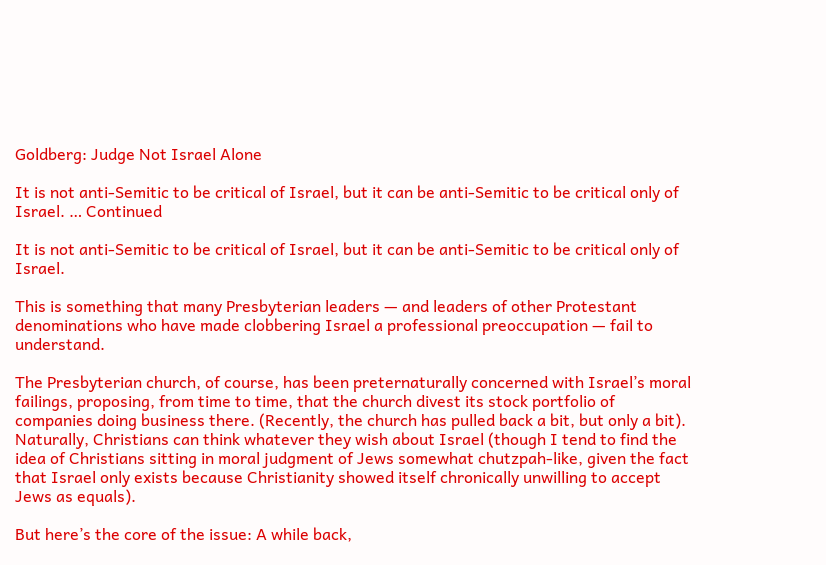Goldberg: Judge Not Israel Alone

It is not anti-Semitic to be critical of Israel, but it can be anti-Semitic to be critical only of Israel. … Continued

It is not anti-Semitic to be critical of Israel, but it can be anti-Semitic to be critical only of Israel.

This is something that many Presbyterian leaders — and leaders of other Protestant denominations who have made clobbering Israel a professional preoccupation — fail to understand.

The Presbyterian church, of course, has been preternaturally concerned with Israel’s moral failings, proposing, from time to time, that the church divest its stock portfolio of companies doing business there. (Recently, the church has pulled back a bit, but only a bit). Naturally, Christians can think whatever they wish about Israel (though I tend to find the idea of Christians sitting in moral judgment of Jews somewhat chutzpah-like, given the fact that Israel only exists because Christianity showed itself chronically unwilling to accept Jews as equals).

But here’s the core of the issue: A while back,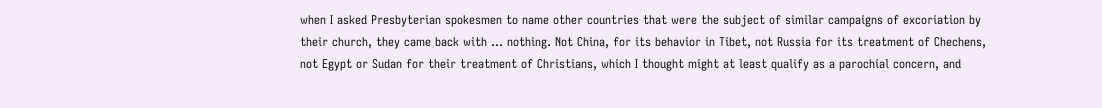when I asked Presbyterian spokesmen to name other countries that were the subject of similar campaigns of excoriation by their church, they came back with … nothing. Not China, for its behavior in Tibet, not Russia for its treatment of Chechens, not Egypt or Sudan for their treatment of Christians, which I thought might at least qualify as a parochial concern, and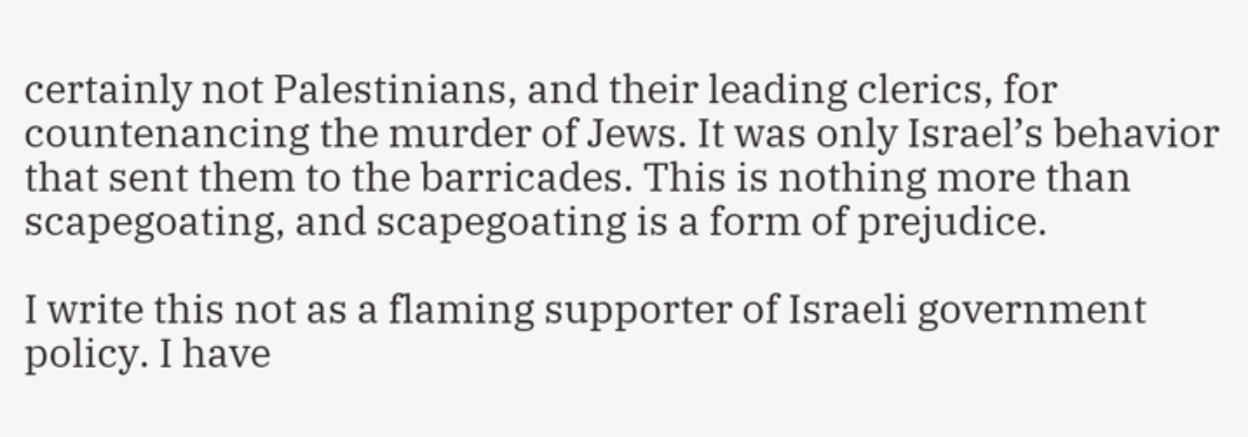certainly not Palestinians, and their leading clerics, for countenancing the murder of Jews. It was only Israel’s behavior that sent them to the barricades. This is nothing more than scapegoating, and scapegoating is a form of prejudice.

I write this not as a flaming supporter of Israeli government policy. I have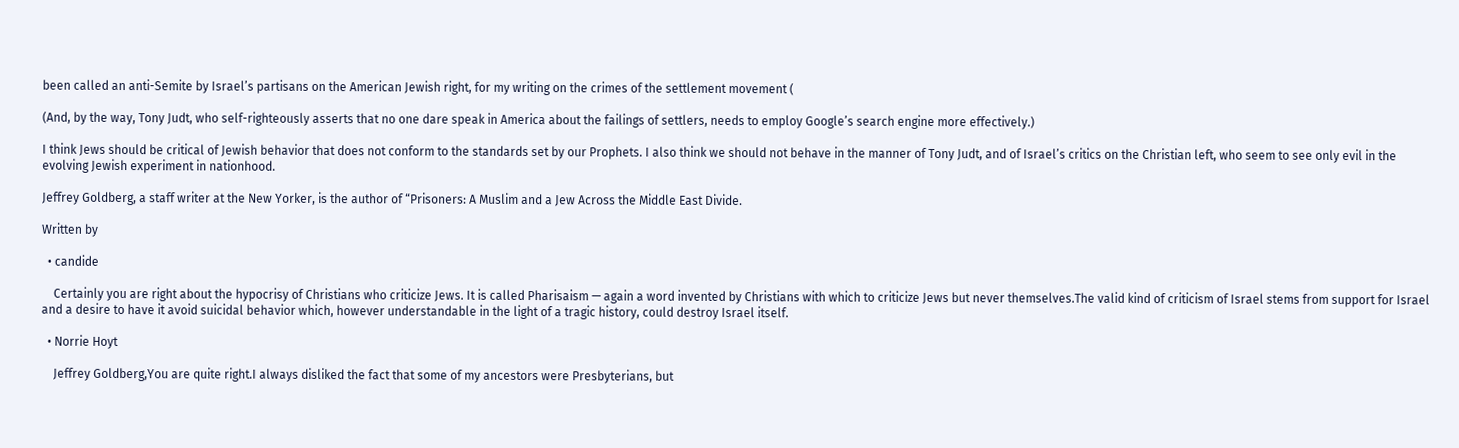been called an anti-Semite by Israel’s partisans on the American Jewish right, for my writing on the crimes of the settlement movement (

(And, by the way, Tony Judt, who self-righteously asserts that no one dare speak in America about the failings of settlers, needs to employ Google’s search engine more effectively.)

I think Jews should be critical of Jewish behavior that does not conform to the standards set by our Prophets. I also think we should not behave in the manner of Tony Judt, and of Israel’s critics on the Christian left, who seem to see only evil in the evolving Jewish experiment in nationhood.

Jeffrey Goldberg, a staff writer at the New Yorker, is the author of “Prisoners: A Muslim and a Jew Across the Middle East Divide.

Written by

  • candide

    Certainly you are right about the hypocrisy of Christians who criticize Jews. It is called Pharisaism — again a word invented by Christians with which to criticize Jews but never themselves.The valid kind of criticism of Israel stems from support for Israel and a desire to have it avoid suicidal behavior which, however understandable in the light of a tragic history, could destroy Israel itself.

  • Norrie Hoyt

    Jeffrey Goldberg,You are quite right.I always disliked the fact that some of my ancestors were Presbyterians, but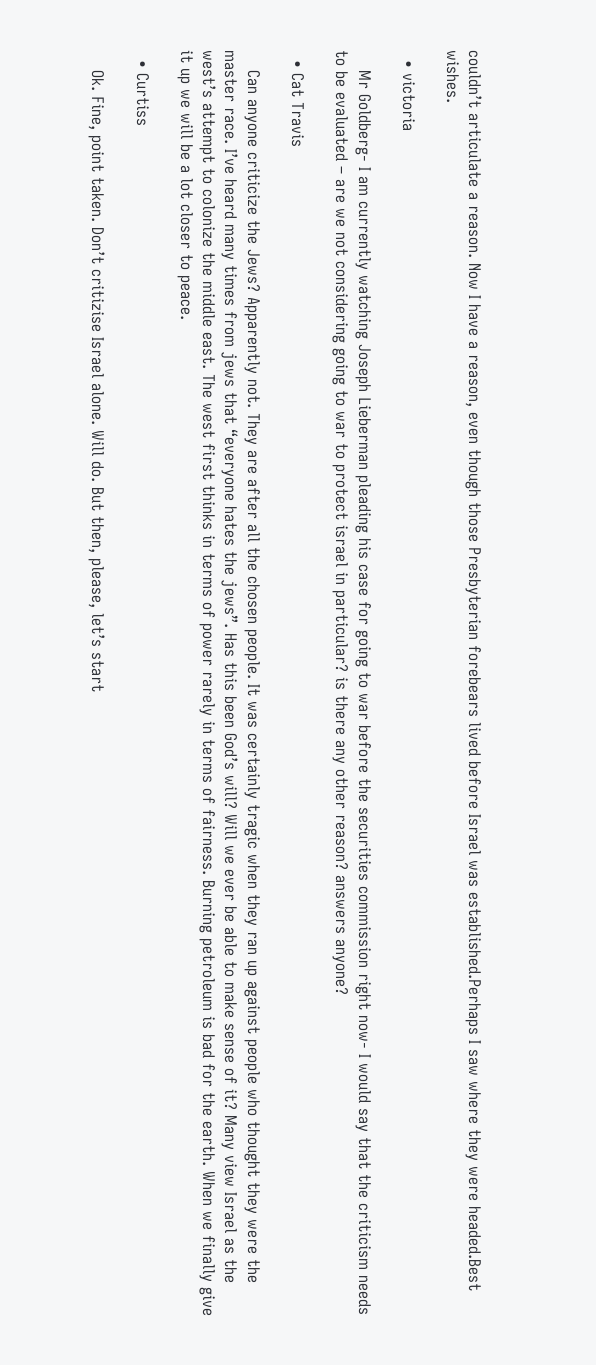couldn’t articulate a reason. Now I have a reason, even though those Presbyterian forebears lived before Israel was established.Perhaps I saw where they were headed.Best wishes.

  • victoria

    Mr Goldberg- I am currently watching Joseph Lieberman pleading his case for going to war before the securities commission right now- I would say that the criticism needs to be evaluated – are we not considering going to war to protect israel in particular? is there any other reason? answers anyone?

  • Cat Travis

    Can anyone criticize the Jews? Apparently not. They are after all the chosen people. It was certainly tragic when they ran up against people who thought they were the master race. I’ve heard many times from jews that “everyone hates the jews”. Has this been God’s will? Will we ever be able to make sense of it? Many view Israel as the west’s attempt to colonize the middle east. The west first thinks in terms of power rarely in terms of fairness. Burning petroleum is bad for the earth. When we finally give it up we will be a lot closer to peace.

  • Curtiss

    Ok. Fine, point taken. Don’t critizise Israel alone. Will do. But then, please, let’s start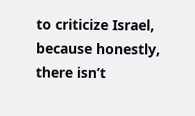to criticize Israel, because honestly, there isn’t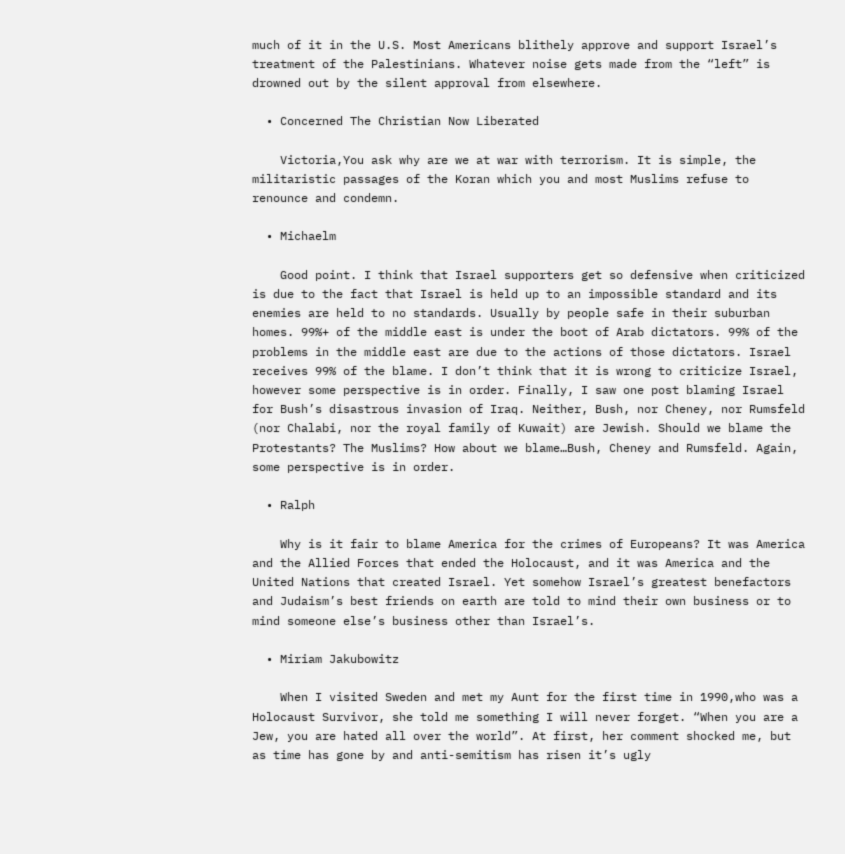much of it in the U.S. Most Americans blithely approve and support Israel’s treatment of the Palestinians. Whatever noise gets made from the “left” is drowned out by the silent approval from elsewhere.

  • Concerned The Christian Now Liberated

    Victoria,You ask why are we at war with terrorism. It is simple, the militaristic passages of the Koran which you and most Muslims refuse to renounce and condemn.

  • Michaelm

    Good point. I think that Israel supporters get so defensive when criticized is due to the fact that Israel is held up to an impossible standard and its enemies are held to no standards. Usually by people safe in their suburban homes. 99%+ of the middle east is under the boot of Arab dictators. 99% of the problems in the middle east are due to the actions of those dictators. Israel receives 99% of the blame. I don’t think that it is wrong to criticize Israel, however some perspective is in order. Finally, I saw one post blaming Israel for Bush’s disastrous invasion of Iraq. Neither, Bush, nor Cheney, nor Rumsfeld (nor Chalabi, nor the royal family of Kuwait) are Jewish. Should we blame the Protestants? The Muslims? How about we blame…Bush, Cheney and Rumsfeld. Again, some perspective is in order.

  • Ralph

    Why is it fair to blame America for the crimes of Europeans? It was America and the Allied Forces that ended the Holocaust, and it was America and the United Nations that created Israel. Yet somehow Israel’s greatest benefactors and Judaism’s best friends on earth are told to mind their own business or to mind someone else’s business other than Israel’s.

  • Miriam Jakubowitz

    When I visited Sweden and met my Aunt for the first time in 1990,who was a Holocaust Survivor, she told me something I will never forget. “When you are a Jew, you are hated all over the world”. At first, her comment shocked me, but as time has gone by and anti-semitism has risen it’s ugly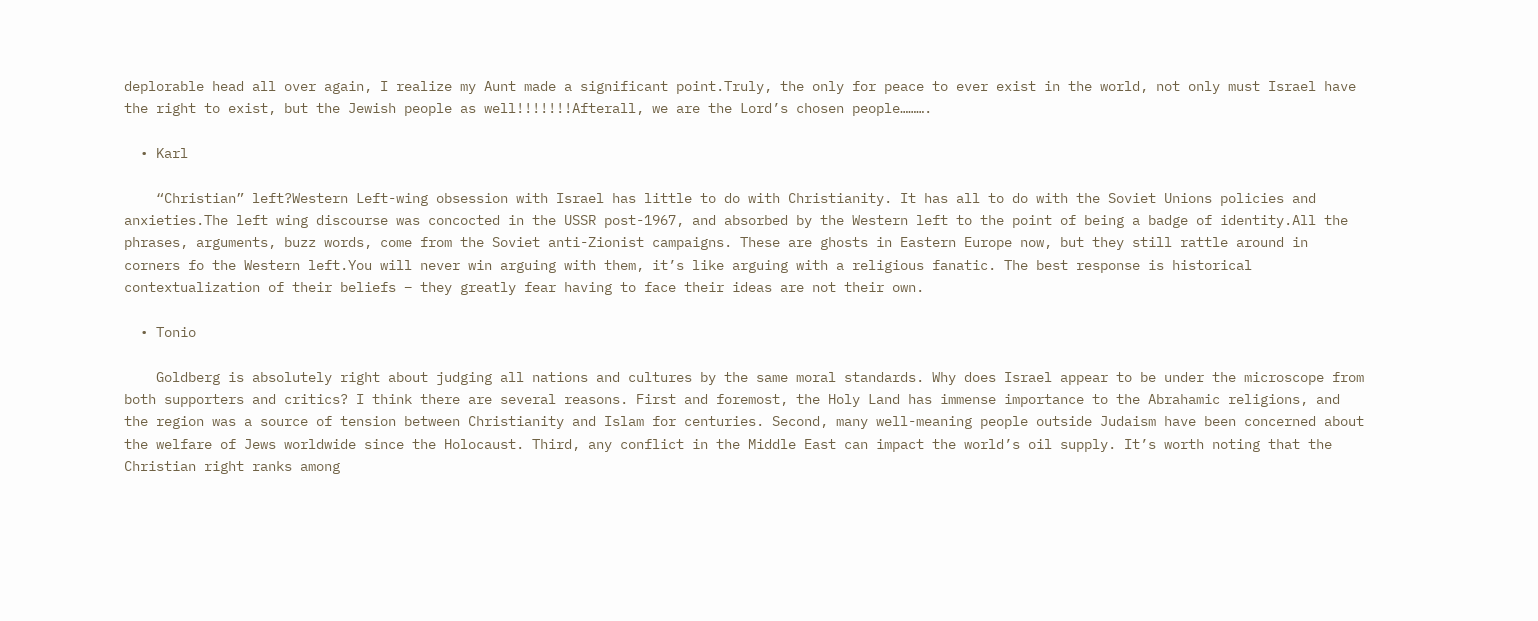deplorable head all over again, I realize my Aunt made a significant point.Truly, the only for peace to ever exist in the world, not only must Israel have the right to exist, but the Jewish people as well!!!!!!!Afterall, we are the Lord’s chosen people……….

  • Karl

    “Christian” left?Western Left-wing obsession with Israel has little to do with Christianity. It has all to do with the Soviet Unions policies and anxieties.The left wing discourse was concocted in the USSR post-1967, and absorbed by the Western left to the point of being a badge of identity.All the phrases, arguments, buzz words, come from the Soviet anti-Zionist campaigns. These are ghosts in Eastern Europe now, but they still rattle around in corners fo the Western left.You will never win arguing with them, it’s like arguing with a religious fanatic. The best response is historical contextualization of their beliefs – they greatly fear having to face their ideas are not their own.

  • Tonio

    Goldberg is absolutely right about judging all nations and cultures by the same moral standards. Why does Israel appear to be under the microscope from both supporters and critics? I think there are several reasons. First and foremost, the Holy Land has immense importance to the Abrahamic religions, and the region was a source of tension between Christianity and Islam for centuries. Second, many well-meaning people outside Judaism have been concerned about the welfare of Jews worldwide since the Holocaust. Third, any conflict in the Middle East can impact the world’s oil supply. It’s worth noting that the Christian right ranks among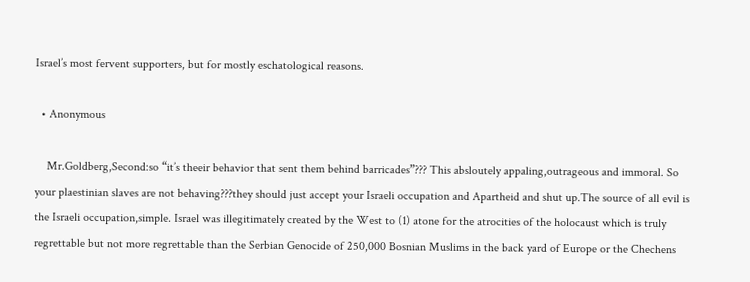Israel’s most fervent supporters, but for mostly eschatological reasons.

  • Anonymous

    Mr.Goldberg,Second:so “it’s theeir behavior that sent them behind barricades”??? This absloutely appaling,outrageous and immoral. So your plaestinian slaves are not behaving???they should just accept your Israeli occupation and Apartheid and shut up.The source of all evil is the Israeli occupation,simple. Israel was illegitimately created by the West to (1) atone for the atrocities of the holocaust which is truly regrettable but not more regrettable than the Serbian Genocide of 250,000 Bosnian Muslims in the back yard of Europe or the Chechens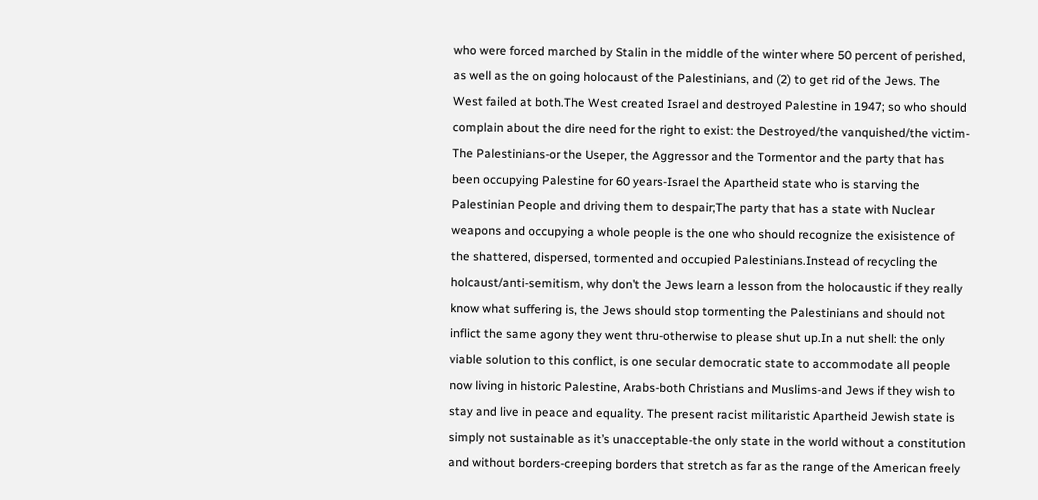who were forced marched by Stalin in the middle of the winter where 50 percent of perished, as well as the on going holocaust of the Palestinians, and (2) to get rid of the Jews. The West failed at both.The West created Israel and destroyed Palestine in 1947; so who should complain about the dire need for the right to exist: the Destroyed/the vanquished/the victim-The Palestinians-or the Useper, the Aggressor and the Tormentor and the party that has been occupying Palestine for 60 years-Israel the Apartheid state who is starving the Palestinian People and driving them to despair;The party that has a state with Nuclear weapons and occupying a whole people is the one who should recognize the exisistence of the shattered, dispersed, tormented and occupied Palestinians.Instead of recycling the holcaust/anti-semitism, why don’t the Jews learn a lesson from the holocaustic if they really know what suffering is, the Jews should stop tormenting the Palestinians and should not inflict the same agony they went thru-otherwise to please shut up.In a nut shell: the only viable solution to this conflict, is one secular democratic state to accommodate all people now living in historic Palestine, Arabs-both Christians and Muslims-and Jews if they wish to stay and live in peace and equality. The present racist militaristic Apartheid Jewish state is simply not sustainable as it’s unacceptable-the only state in the world without a constitution and without borders-creeping borders that stretch as far as the range of the American freely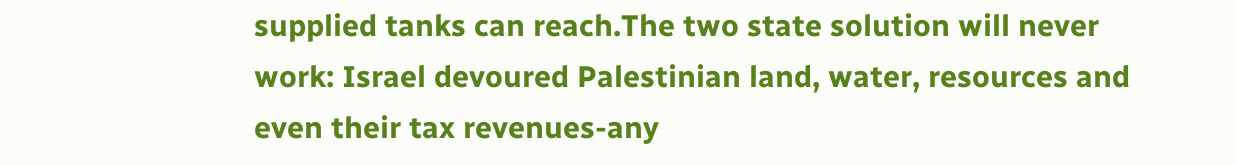supplied tanks can reach.The two state solution will never work: Israel devoured Palestinian land, water, resources and even their tax revenues-any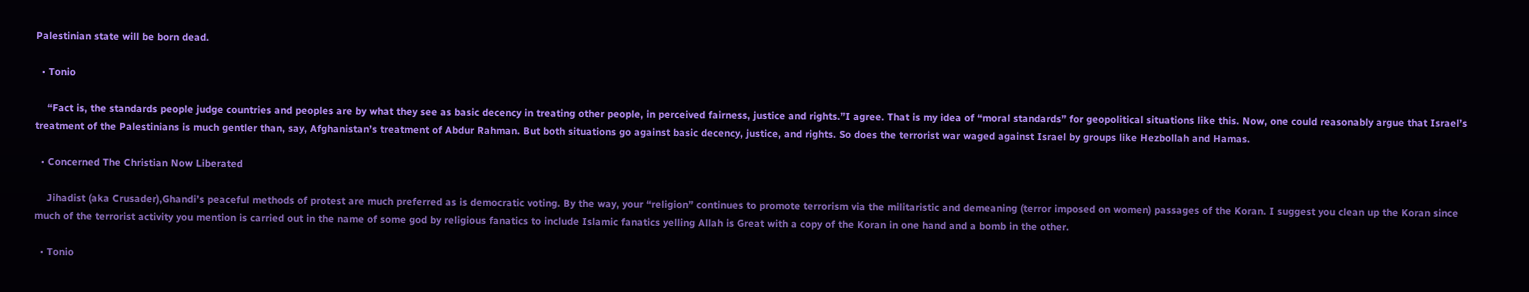Palestinian state will be born dead.

  • Tonio

    “Fact is, the standards people judge countries and peoples are by what they see as basic decency in treating other people, in perceived fairness, justice and rights.”I agree. That is my idea of “moral standards” for geopolitical situations like this. Now, one could reasonably argue that Israel’s treatment of the Palestinians is much gentler than, say, Afghanistan’s treatment of Abdur Rahman. But both situations go against basic decency, justice, and rights. So does the terrorist war waged against Israel by groups like Hezbollah and Hamas.

  • Concerned The Christian Now Liberated

    Jihadist (aka Crusader),Ghandi’s peaceful methods of protest are much preferred as is democratic voting. By the way, your “religion” continues to promote terrorism via the militaristic and demeaning (terror imposed on women) passages of the Koran. I suggest you clean up the Koran since much of the terrorist activity you mention is carried out in the name of some god by religious fanatics to include Islamic fanatics yelling Allah is Great with a copy of the Koran in one hand and a bomb in the other.

  • Tonio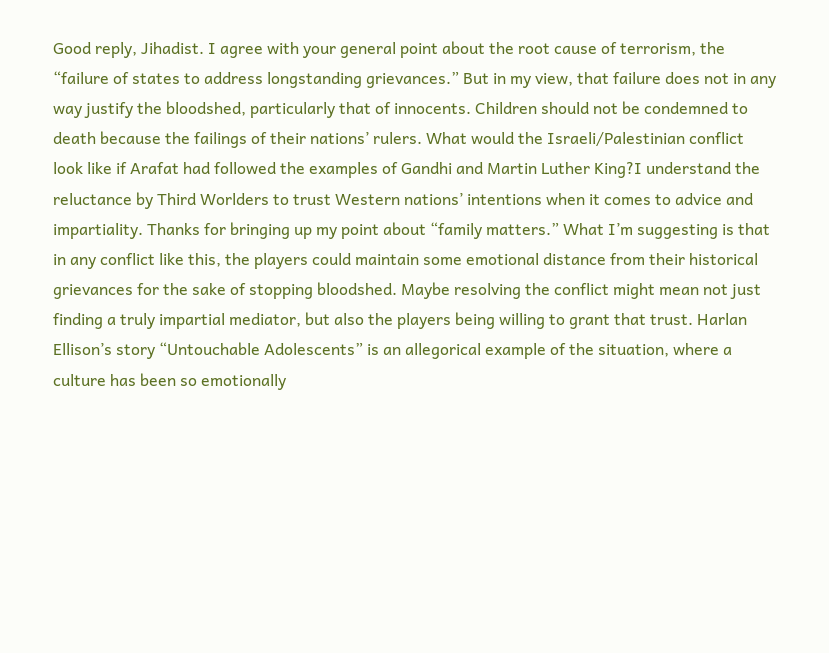Good reply, Jihadist. I agree with your general point about the root cause of terrorism, the “failure of states to address longstanding grievances.” But in my view, that failure does not in any way justify the bloodshed, particularly that of innocents. Children should not be condemned to death because the failings of their nations’ rulers. What would the Israeli/Palestinian conflict look like if Arafat had followed the examples of Gandhi and Martin Luther King?I understand the reluctance by Third Worlders to trust Western nations’ intentions when it comes to advice and impartiality. Thanks for bringing up my point about “family matters.” What I’m suggesting is that in any conflict like this, the players could maintain some emotional distance from their historical grievances for the sake of stopping bloodshed. Maybe resolving the conflict might mean not just finding a truly impartial mediator, but also the players being willing to grant that trust. Harlan Ellison’s story “Untouchable Adolescents” is an allegorical example of the situation, where a culture has been so emotionally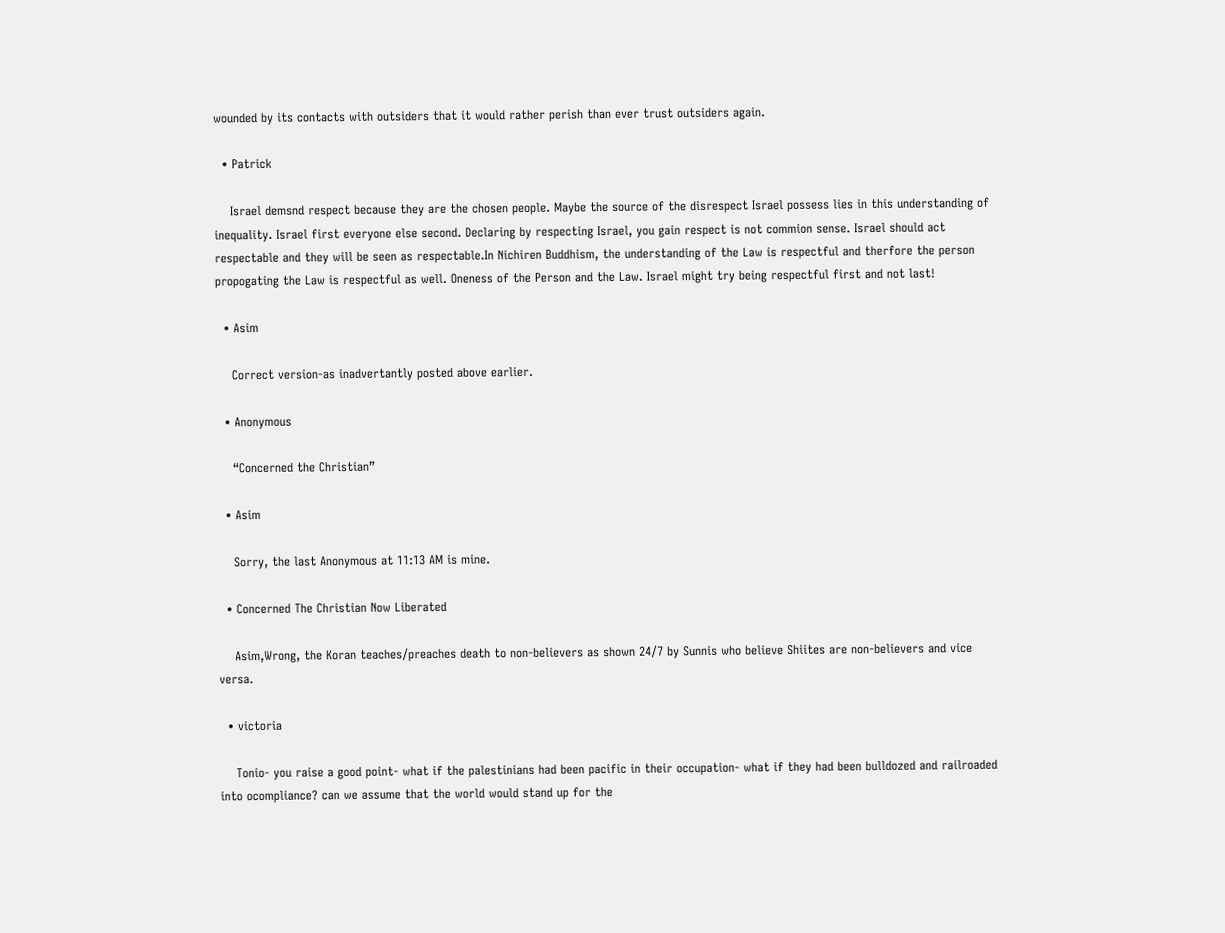wounded by its contacts with outsiders that it would rather perish than ever trust outsiders again.

  • Patrick

    Israel demsnd respect because they are the chosen people. Maybe the source of the disrespect Israel possess lies in this understanding of inequality. Israel first everyone else second. Declaring by respecting Israel, you gain respect is not commion sense. Israel should act respectable and they will be seen as respectable.In Nichiren Buddhism, the understanding of the Law is respectful and therfore the person propogating the Law is respectful as well. Oneness of the Person and the Law. Israel might try being respectful first and not last!

  • Asim

    Correct version-as inadvertantly posted above earlier.

  • Anonymous

    “Concerned the Christian”

  • Asim

    Sorry, the last Anonymous at 11:13 AM is mine.

  • Concerned The Christian Now Liberated

    Asim,Wrong, the Koran teaches/preaches death to non-believers as shown 24/7 by Sunnis who believe Shiites are non-believers and vice versa.

  • victoria

    Tonio- you raise a good point- what if the palestinians had been pacific in their occupation- what if they had been bulldozed and railroaded into ocompliance? can we assume that the world would stand up for the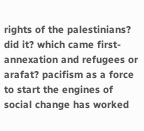rights of the palestinians? did it? which came first- annexation and refugees or arafat? pacifism as a force to start the engines of social change has worked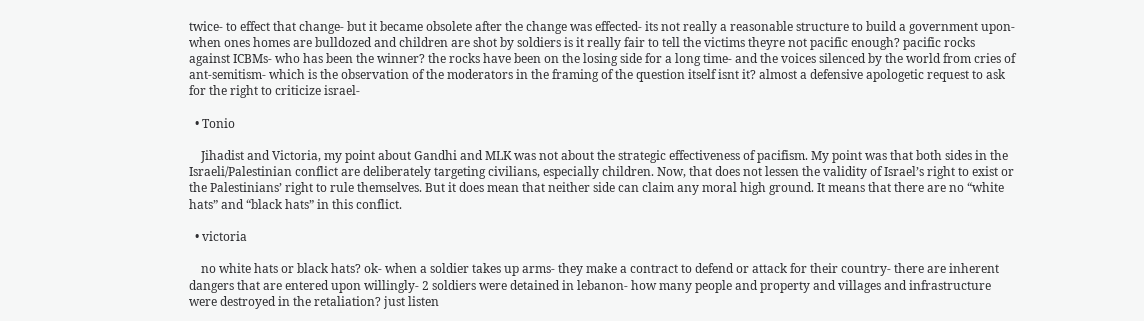twice- to effect that change- but it became obsolete after the change was effected- its not really a reasonable structure to build a government upon- when ones homes are bulldozed and children are shot by soldiers is it really fair to tell the victims theyre not pacific enough? pacific rocks against ICBMs- who has been the winner? the rocks have been on the losing side for a long time- and the voices silenced by the world from cries of ant-semitism- which is the observation of the moderators in the framing of the question itself isnt it? almost a defensive apologetic request to ask for the right to criticize israel-

  • Tonio

    Jihadist and Victoria, my point about Gandhi and MLK was not about the strategic effectiveness of pacifism. My point was that both sides in the Israeli/Palestinian conflict are deliberately targeting civilians, especially children. Now, that does not lessen the validity of Israel’s right to exist or the Palestinians’ right to rule themselves. But it does mean that neither side can claim any moral high ground. It means that there are no “white hats” and “black hats” in this conflict.

  • victoria

    no white hats or black hats? ok- when a soldier takes up arms- they make a contract to defend or attack for their country- there are inherent dangers that are entered upon willingly- 2 soldiers were detained in lebanon- how many people and property and villages and infrastructure were destroyed in the retaliation? just listen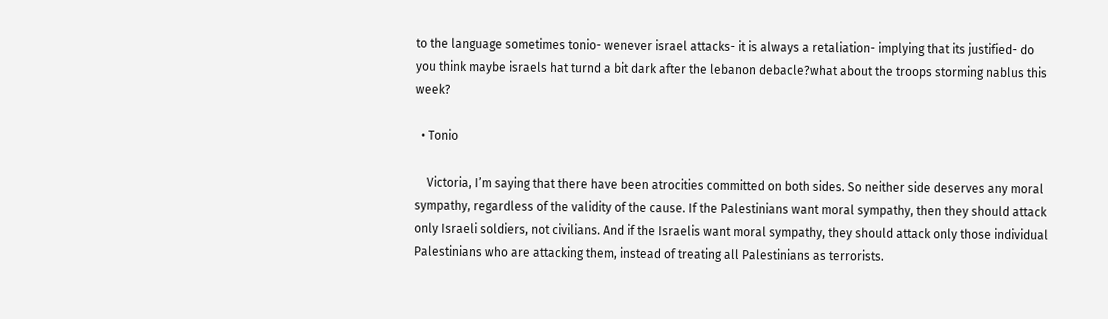to the language sometimes tonio- wenever israel attacks- it is always a retaliation- implying that its justified- do you think maybe israels hat turnd a bit dark after the lebanon debacle?what about the troops storming nablus this week?

  • Tonio

    Victoria, I’m saying that there have been atrocities committed on both sides. So neither side deserves any moral sympathy, regardless of the validity of the cause. If the Palestinians want moral sympathy, then they should attack only Israeli soldiers, not civilians. And if the Israelis want moral sympathy, they should attack only those individual Palestinians who are attacking them, instead of treating all Palestinians as terrorists.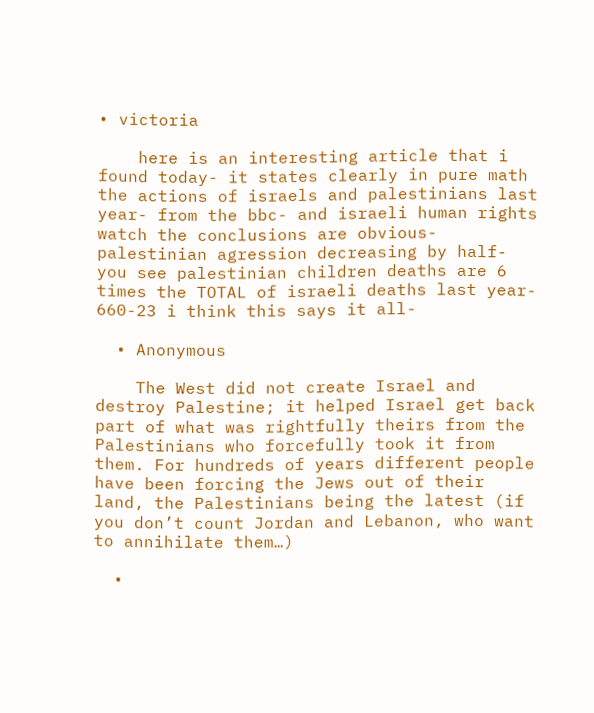• victoria

    here is an interesting article that i found today- it states clearly in pure math the actions of israels and palestinians last year- from the bbc- and israeli human rights watch the conclusions are obvious- palestinian agression decreasing by half- you see palestinian children deaths are 6 times the TOTAL of israeli deaths last year- 660-23 i think this says it all-

  • Anonymous

    The West did not create Israel and destroy Palestine; it helped Israel get back part of what was rightfully theirs from the Palestinians who forcefully took it from them. For hundreds of years different people have been forcing the Jews out of their land, the Palestinians being the latest (if you don’t count Jordan and Lebanon, who want to annihilate them…)

  •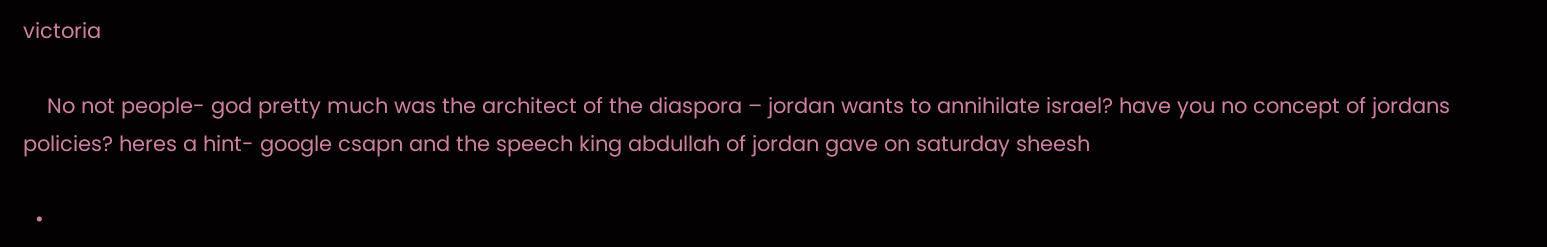victoria

    No not people- god pretty much was the architect of the diaspora – jordan wants to annihilate israel? have you no concept of jordans policies? heres a hint- google csapn and the speech king abdullah of jordan gave on saturday sheesh

  •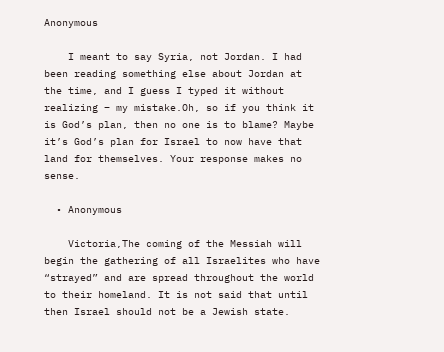Anonymous

    I meant to say Syria, not Jordan. I had been reading something else about Jordan at the time, and I guess I typed it without realizing – my mistake.Oh, so if you think it is God’s plan, then no one is to blame? Maybe it’s God’s plan for Israel to now have that land for themselves. Your response makes no sense.

  • Anonymous

    Victoria,The coming of the Messiah will begin the gathering of all Israelites who have “strayed” and are spread throughout the world to their homeland. It is not said that until then Israel should not be a Jewish state.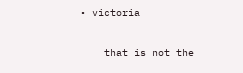• victoria

    that is not the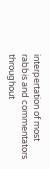interpertation of most rabbis and commentators throughout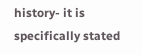history- it is specifically stated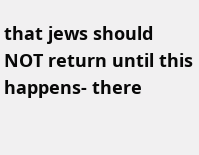that jews should NOT return until this happens- there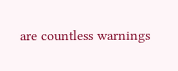are countless warnings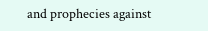and prophecies against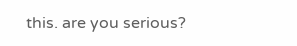this. are you serious?